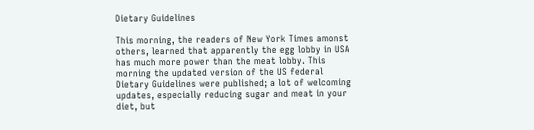Dietary Guidelines

This morning, the readers of New York Times amonst others, learned that apparently the egg lobby in USA has much more power than the meat lobby. This morning the updated version of the US federal Dietary Guidelines were published; a lot of welcoming updates, especially reducing sugar and meat in your diet, but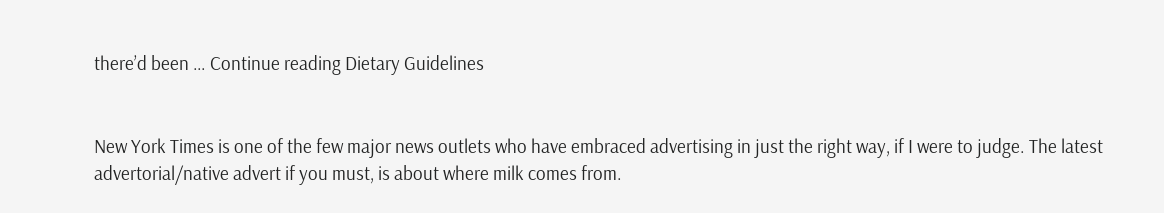there’d been … Continue reading Dietary Guidelines


New York Times is one of the few major news outlets who have embraced advertising in just the right way, if I were to judge. The latest advertorial/native advert if you must, is about where milk comes from.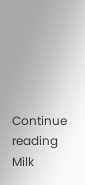Continue reading Milk